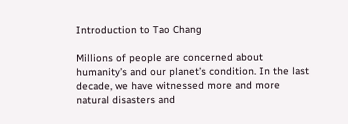Introduction to Tao Chang

Millions of people are concerned about humanity’s and our planet’s condition. In the last decade, we have witnessed more and more natural disasters and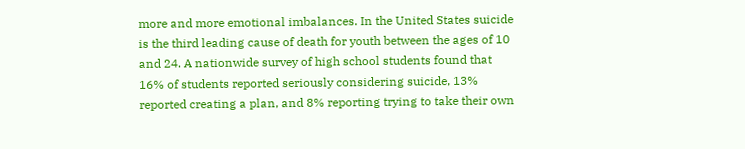more and more emotional imbalances. In the United States suicide is the third leading cause of death for youth between the ages of 10 and 24. A nationwide survey of high school students found that 16% of students reported seriously considering suicide, 13% reported creating a plan, and 8% reporting trying to take their own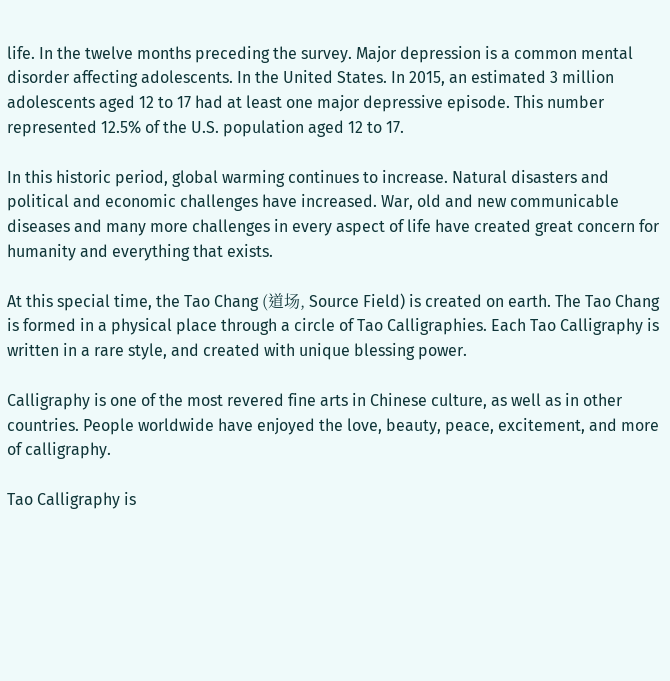life. In the twelve months preceding the survey. Major depression is a common mental disorder affecting adolescents. In the United States. In 2015, an estimated 3 million adolescents aged 12 to 17 had at least one major depressive episode. This number represented 12.5% of the U.S. population aged 12 to 17.

In this historic period, global warming continues to increase. Natural disasters and political and economic challenges have increased. War, old and new communicable diseases and many more challenges in every aspect of life have created great concern for humanity and everything that exists.

At this special time, the Tao Chang (道场, Source Field) is created on earth. The Tao Chang is formed in a physical place through a circle of Tao Calligraphies. Each Tao Calligraphy is written in a rare style, and created with unique blessing power.

Calligraphy is one of the most revered fine arts in Chinese culture, as well as in other countries. People worldwide have enjoyed the love, beauty, peace, excitement, and more of calligraphy.

Tao Calligraphy is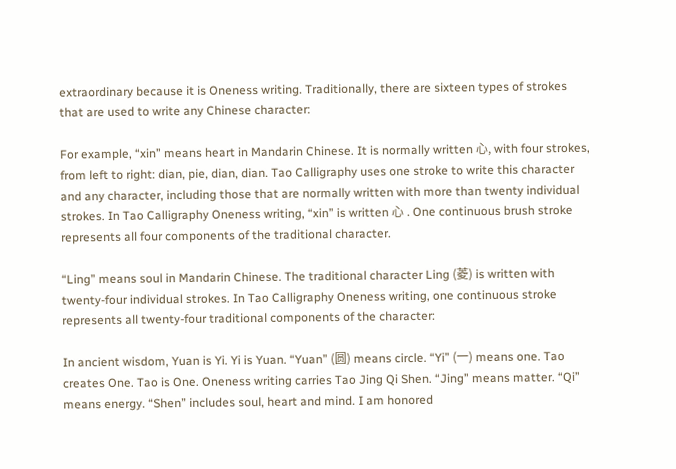extraordinary because it is Oneness writing. Traditionally, there are sixteen types of strokes that are used to write any Chinese character:

For example, “xin” means heart in Mandarin Chinese. It is normally written 心, with four strokes, from left to right: dian, pie, dian, dian. Tao Calligraphy uses one stroke to write this character and any character, including those that are normally written with more than twenty individual strokes. In Tao Calligraphy Oneness writing, “xin” is written 心 . One continuous brush stroke represents all four components of the traditional character.

“Ling” means soul in Mandarin Chinese. The traditional character Ling (菱) is written with twenty-four individual strokes. In Tao Calligraphy Oneness writing, one continuous stroke represents all twenty-four traditional components of the character:

In ancient wisdom, Yuan is Yi. Yi is Yuan. “Yuan” (圆) means circle. “Yi” (一) means one. Tao creates One. Tao is One. Oneness writing carries Tao Jing Qi Shen. “Jing” means matter. “Qi” means energy. “Shen” includes soul, heart and mind. I am honored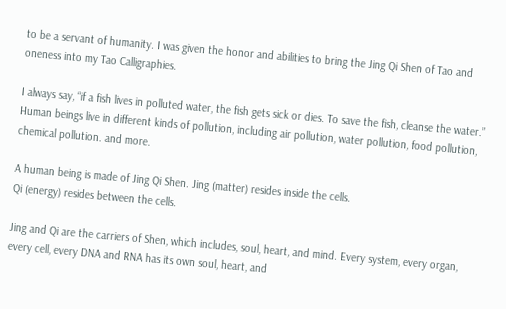to be a servant of humanity. I was given the honor and abilities to bring the Jing Qi Shen of Tao and oneness into my Tao Calligraphies.

I always say, “if a fish lives in polluted water, the fish gets sick or dies. To save the fish, cleanse the water.” Human beings live in different kinds of pollution, including air pollution, water pollution, food pollution, chemical pollution. and more.

A human being is made of Jing Qi Shen. Jing (matter) resides inside the cells.
Qi (energy) resides between the cells.

Jing and Qi are the carriers of Shen, which includes, soul, heart, and mind. Every system, every organ, every cell, every DNA and RNA has its own soul, heart, and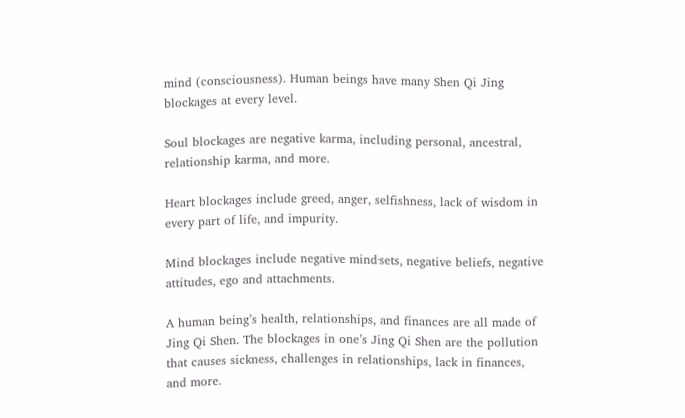mind (consciousness). Human beings have many Shen Qi Jing blockages at every level.

Soul blockages are negative karma, including personal, ancestral, relationship karma, and more.

Heart blockages include greed, anger, selfishness, lack of wisdom in every part of life, and impurity.

Mind blockages include negative mind·sets, negative beliefs, negative attitudes, ego and attachments.

A human being’s health, relationships, and finances are all made of Jing Qi Shen. The blockages in one’s Jing Qi Shen are the pollution that causes sickness, challenges in relationships, lack in finances, and more.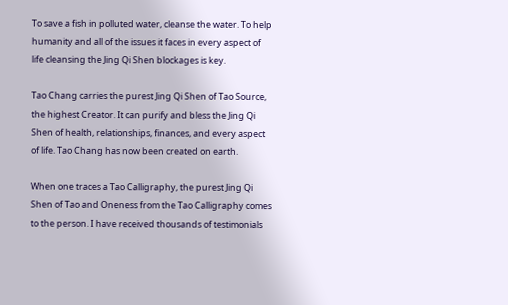To save a fish in polluted water, cleanse the water. To help humanity and all of the issues it faces in every aspect of life cleansing the Jing Qi Shen blockages is key.

Tao Chang carries the purest Jing Qi Shen of Tao Source, the highest Creator. It can purify and bless the Jing Qi Shen of health, relationships, finances, and every aspect of life. Tao Chang has now been created on earth.

When one traces a Tao Calligraphy, the purest Jing Qi Shen of Tao and Oneness from the Tao Calligraphy comes to the person. I have received thousands of testimonials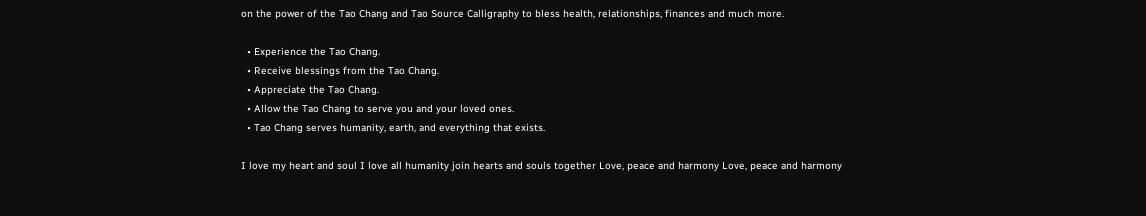on the power of the Tao Chang and Tao Source Calligraphy to bless health, relationships, finances and much more.

  • Experience the Tao Chang.
  • Receive blessings from the Tao Chang.
  • Appreciate the Tao Chang.
  • Allow the Tao Chang to serve you and your loved ones.
  • Tao Chang serves humanity, earth, and everything that exists.

I love my heart and soul I love all humanity join hearts and souls together Love, peace and harmony Love, peace and harmony